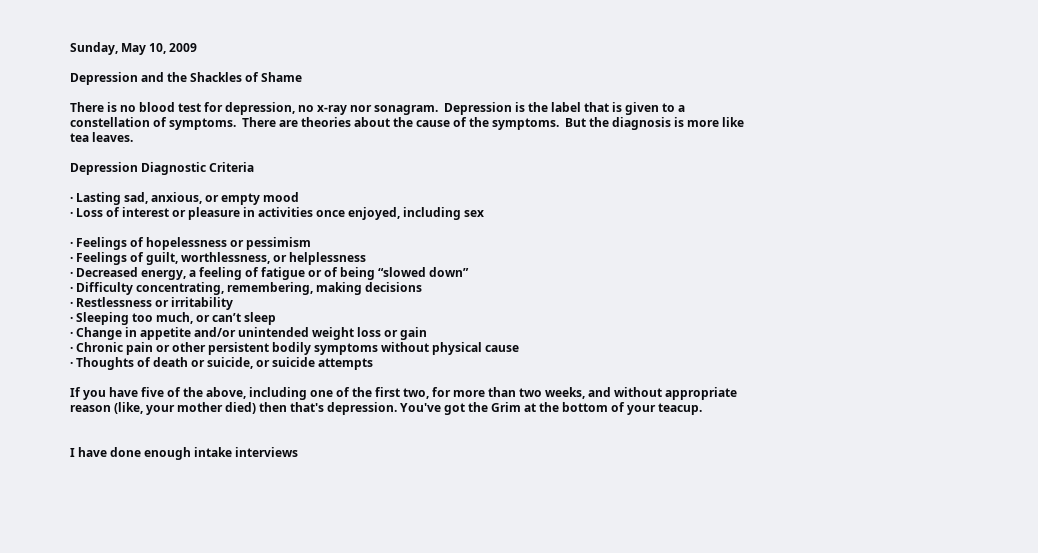Sunday, May 10, 2009

Depression and the Shackles of Shame

There is no blood test for depression, no x-ray nor sonagram.  Depression is the label that is given to a constellation of symptoms.  There are theories about the cause of the symptoms.  But the diagnosis is more like tea leaves.

Depression Diagnostic Criteria

· Lasting sad, anxious, or empty mood
· Loss of interest or pleasure in activities once enjoyed, including sex

· Feelings of hopelessness or pessimism
· Feelings of guilt, worthlessness, or helplessness
· Decreased energy, a feeling of fatigue or of being “slowed down”
· Difficulty concentrating, remembering, making decisions
· Restlessness or irritability
· Sleeping too much, or can’t sleep
· Change in appetite and/or unintended weight loss or gain
· Chronic pain or other persistent bodily symptoms without physical cause
· Thoughts of death or suicide, or suicide attempts

If you have five of the above, including one of the first two, for more than two weeks, and without appropriate reason (like, your mother died) then that's depression. You've got the Grim at the bottom of your teacup.


I have done enough intake interviews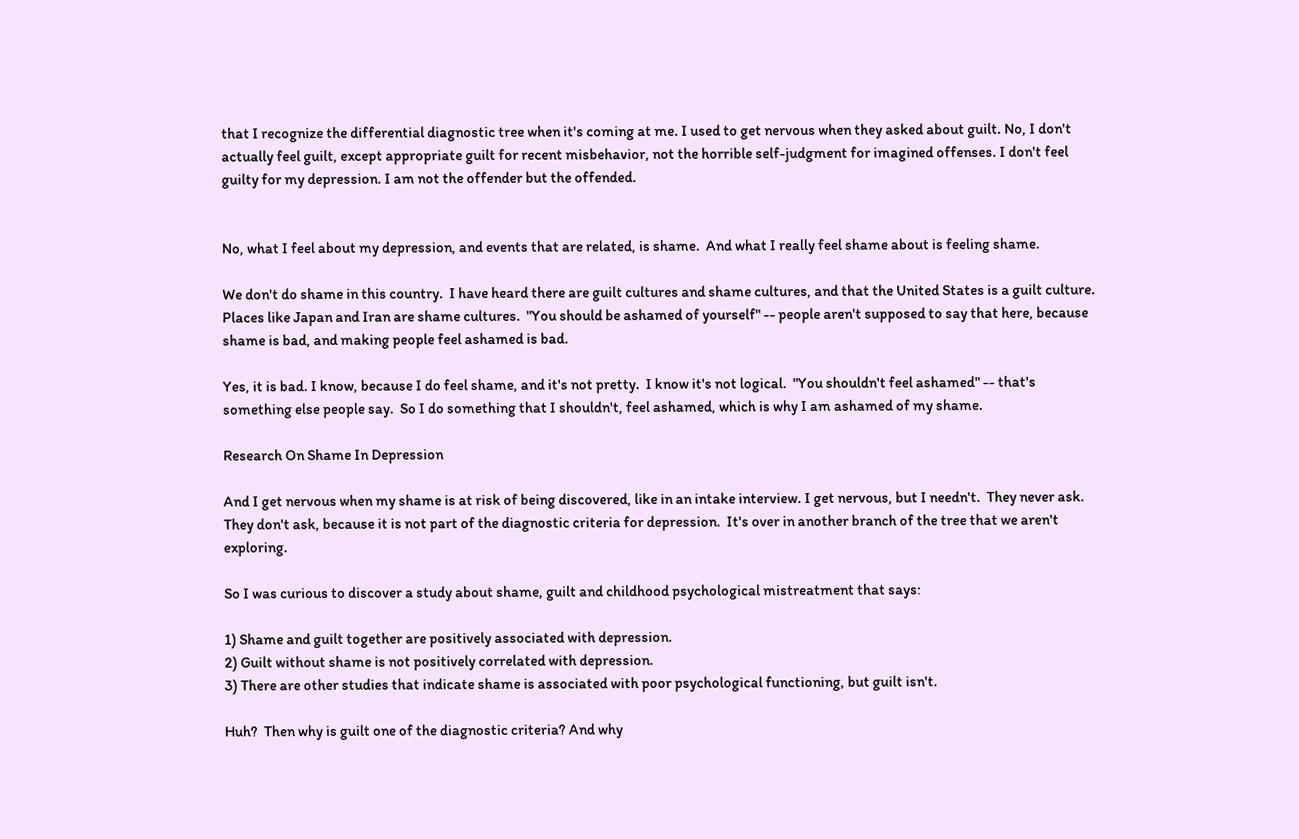that I recognize the differential diagnostic tree when it's coming at me. I used to get nervous when they asked about guilt. No, I don't actually feel guilt, except appropriate guilt for recent misbehavior, not the horrible self-judgment for imagined offenses. I don't feel guilty for my depression. I am not the offender but the offended.


No, what I feel about my depression, and events that are related, is shame.  And what I really feel shame about is feeling shame.

We don't do shame in this country.  I have heard there are guilt cultures and shame cultures, and that the United States is a guilt culture.  Places like Japan and Iran are shame cultures.  "You should be ashamed of yourself" -- people aren't supposed to say that here, because shame is bad, and making people feel ashamed is bad.

Yes, it is bad. I know, because I do feel shame, and it's not pretty.  I know it's not logical.  "You shouldn't feel ashamed" -- that's something else people say.  So I do something that I shouldn't, feel ashamed, which is why I am ashamed of my shame.

Research On Shame In Depression

And I get nervous when my shame is at risk of being discovered, like in an intake interview. I get nervous, but I needn't.  They never ask.  They don't ask, because it is not part of the diagnostic criteria for depression.  It's over in another branch of the tree that we aren't exploring.

So I was curious to discover a study about shame, guilt and childhood psychological mistreatment that says:

1) Shame and guilt together are positively associated with depression.
2) Guilt without shame is not positively correlated with depression.
3) There are other studies that indicate shame is associated with poor psychological functioning, but guilt isn't.

Huh?  Then why is guilt one of the diagnostic criteria? And why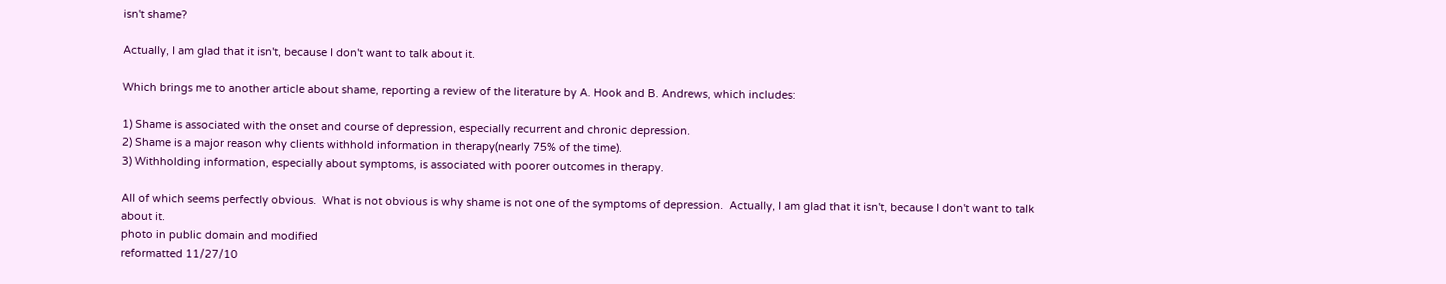isn't shame?

Actually, I am glad that it isn't, because I don't want to talk about it.

Which brings me to another article about shame, reporting a review of the literature by A. Hook and B. Andrews, which includes:

1) Shame is associated with the onset and course of depression, especially recurrent and chronic depression.
2) Shame is a major reason why clients withhold information in therapy(nearly 75% of the time).
3) Withholding information, especially about symptoms, is associated with poorer outcomes in therapy.

All of which seems perfectly obvious.  What is not obvious is why shame is not one of the symptoms of depression.  Actually, I am glad that it isn't, because I don't want to talk about it.
photo in public domain and modified
reformatted 11/27/10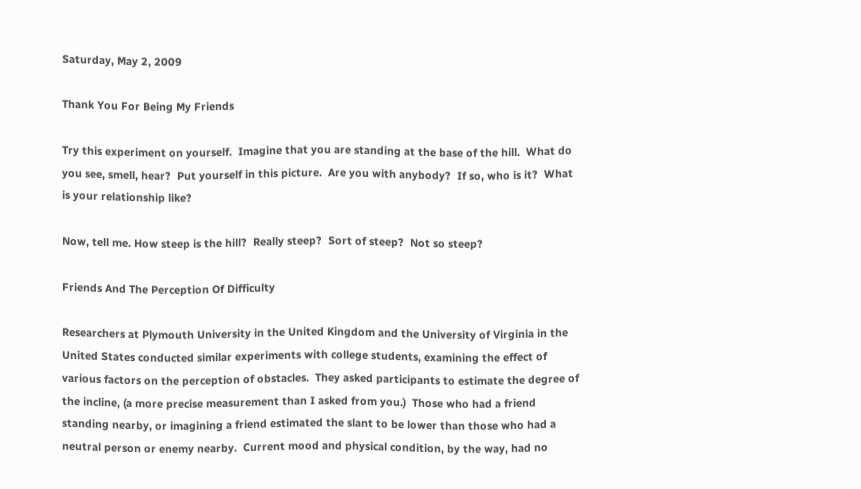Saturday, May 2, 2009

Thank You For Being My Friends

Try this experiment on yourself.  Imagine that you are standing at the base of the hill.  What do you see, smell, hear?  Put yourself in this picture.  Are you with anybody?  If so, who is it?  What is your relationship like?

Now, tell me. How steep is the hill?  Really steep?  Sort of steep?  Not so steep?

Friends And The Perception Of Difficulty

Researchers at Plymouth University in the United Kingdom and the University of Virginia in the United States conducted similar experiments with college students, examining the effect of various factors on the perception of obstacles.  They asked participants to estimate the degree of the incline, (a more precise measurement than I asked from you.)  Those who had a friend standing nearby, or imagining a friend estimated the slant to be lower than those who had a neutral person or enemy nearby.  Current mood and physical condition, by the way, had no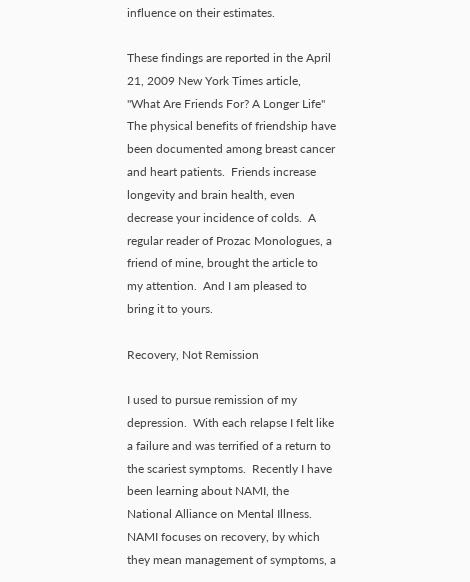influence on their estimates.

These findings are reported in the April 21, 2009 New York Times article, "What Are Friends For? A Longer Life"  The physical benefits of friendship have been documented among breast cancer and heart patients.  Friends increase longevity and brain health, even decrease your incidence of colds.  A regular reader of Prozac Monologues, a friend of mine, brought the article to my attention.  And I am pleased to bring it to yours.

Recovery, Not Remission

I used to pursue remission of my depression.  With each relapse I felt like a failure and was terrified of a return to the scariest symptoms.  Recently I have been learning about NAMI, the National Alliance on Mental Illness.  NAMI focuses on recovery, by which they mean management of symptoms, a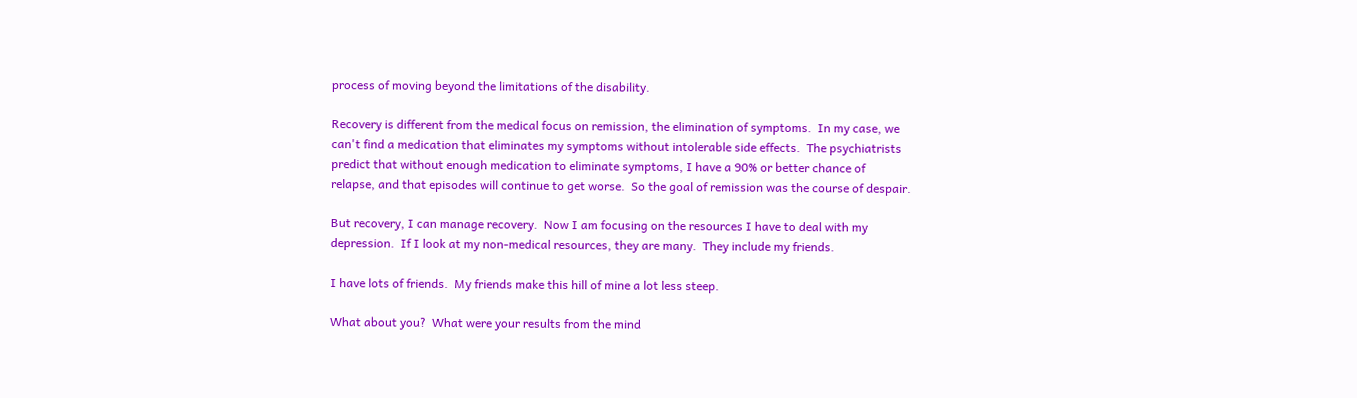process of moving beyond the limitations of the disability.

Recovery is different from the medical focus on remission, the elimination of symptoms.  In my case, we can't find a medication that eliminates my symptoms without intolerable side effects.  The psychiatrists predict that without enough medication to eliminate symptoms, I have a 90% or better chance of relapse, and that episodes will continue to get worse.  So the goal of remission was the course of despair.

But recovery, I can manage recovery.  Now I am focusing on the resources I have to deal with my depression.  If I look at my non-medical resources, they are many.  They include my friends.

I have lots of friends.  My friends make this hill of mine a lot less steep.

What about you?  What were your results from the mind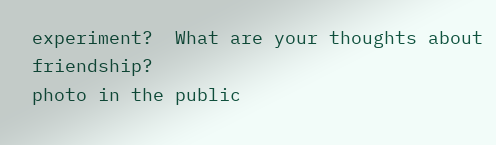experiment?  What are your thoughts about friendship?
photo in the public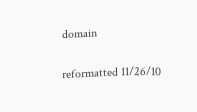domain

reformatted 11/26/10